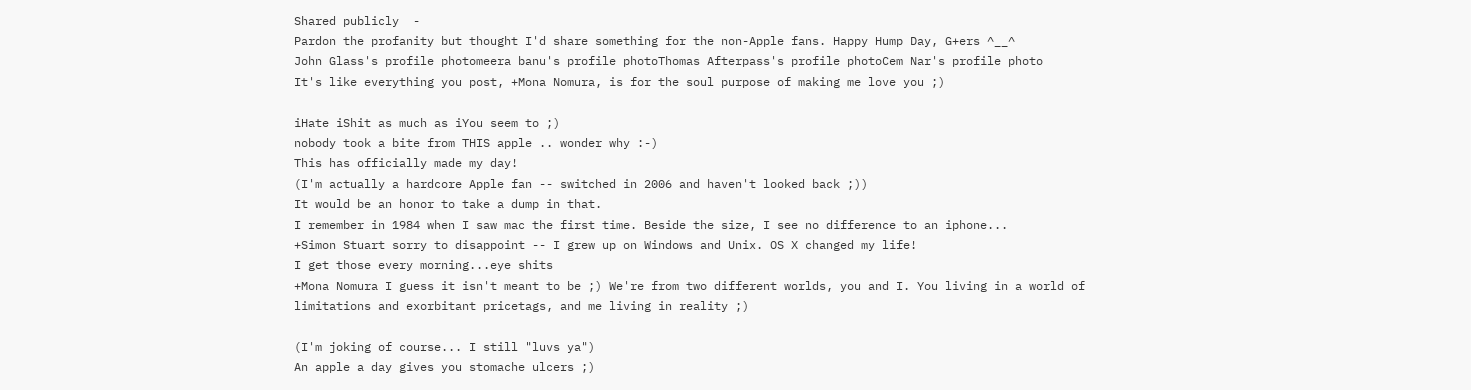Shared publicly  -
Pardon the profanity but thought I'd share something for the non-Apple fans. Happy Hump Day, G+ers ^__^
John Glass's profile photomeera banu's profile photoThomas Afterpass's profile photoCem Nar's profile photo
It's like everything you post, +Mona Nomura, is for the soul purpose of making me love you ;)

iHate iShit as much as iYou seem to ;)
nobody took a bite from THIS apple .. wonder why :-)
This has officially made my day!
(I'm actually a hardcore Apple fan -- switched in 2006 and haven't looked back ;))
It would be an honor to take a dump in that.
I remember in 1984 when I saw mac the first time. Beside the size, I see no difference to an iphone...
+Simon Stuart sorry to disappoint -- I grew up on Windows and Unix. OS X changed my life!
I get those every morning...eye shits
+Mona Nomura I guess it isn't meant to be ;) We're from two different worlds, you and I. You living in a world of limitations and exorbitant pricetags, and me living in reality ;)

(I'm joking of course... I still "luvs ya")
An apple a day gives you stomache ulcers ;)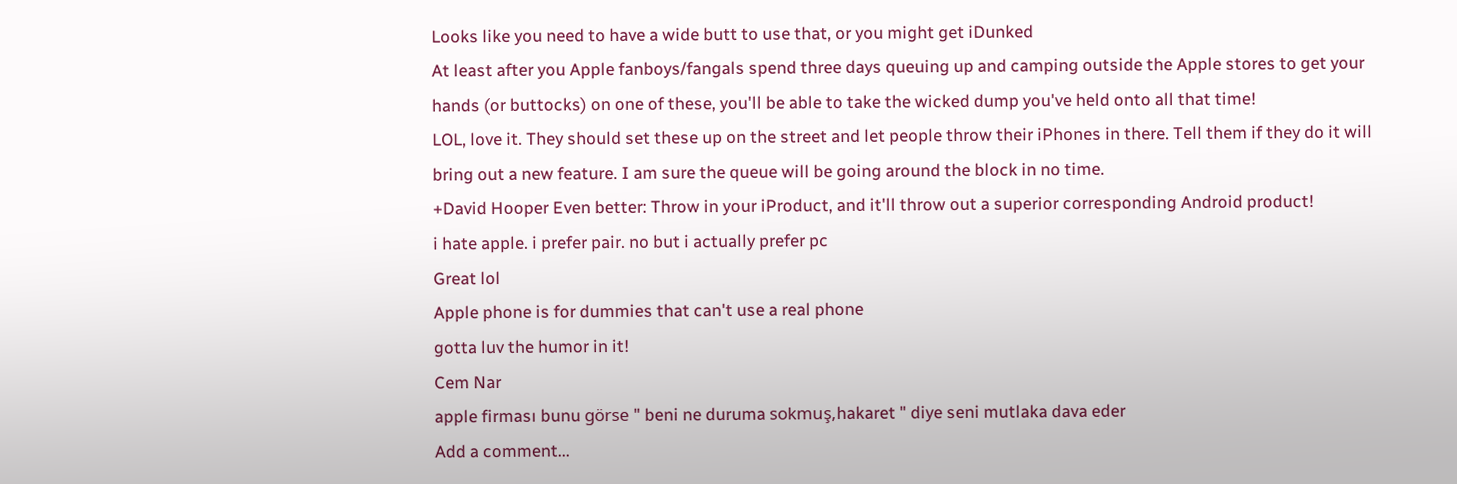Looks like you need to have a wide butt to use that, or you might get iDunked
At least after you Apple fanboys/fangals spend three days queuing up and camping outside the Apple stores to get your hands (or buttocks) on one of these, you'll be able to take the wicked dump you've held onto all that time!
LOL, love it. They should set these up on the street and let people throw their iPhones in there. Tell them if they do it will bring out a new feature. I am sure the queue will be going around the block in no time.
+David Hooper Even better: Throw in your iProduct, and it'll throw out a superior corresponding Android product!
i hate apple. i prefer pair. no but i actually prefer pc
Great lol
Apple phone is for dummies that can't use a real phone
gotta luv the humor in it!
Cem Nar
apple firması bunu görse " beni ne duruma sokmuş,hakaret " diye seni mutlaka dava eder
Add a comment...